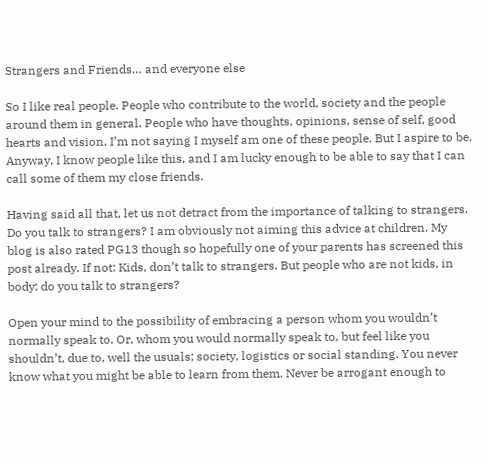Strangers and Friends… and everyone else

So I like real people. People who contribute to the world, society and the people around them in general. People who have thoughts, opinions, sense of self, good hearts and vision. I’m not saying I myself am one of these people. But I aspire to be. Anyway, I know people like this, and I am lucky enough to be able to say that I can call some of them my close friends.

Having said all that, let us not detract from the importance of talking to strangers. Do you talk to strangers? I am obviously not aiming this advice at children. My blog is also rated PG13 though so hopefully one of your parents has screened this post already. If not: Kids, don’t talk to strangers. But people who are not kids, in body: do you talk to strangers?

Open your mind to the possibility of embracing a person whom you wouldn’t normally speak to. Or, whom you would normally speak to, but feel like you shouldn’t, due to, well the usuals; society, logistics or social standing. You never know what you might be able to learn from them. Never be arrogant enough to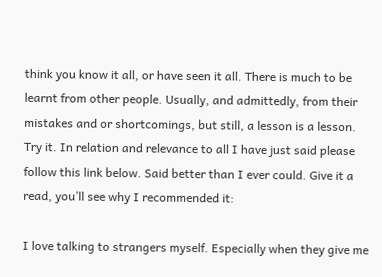think you know it all, or have seen it all. There is much to be learnt from other people. Usually, and admittedly, from their mistakes and or shortcomings, but still, a lesson is a lesson. Try it. In relation and relevance to all I have just said please follow this link below. Said better than I ever could. Give it a read, you’ll see why I recommended it:

I love talking to strangers myself. Especially when they give me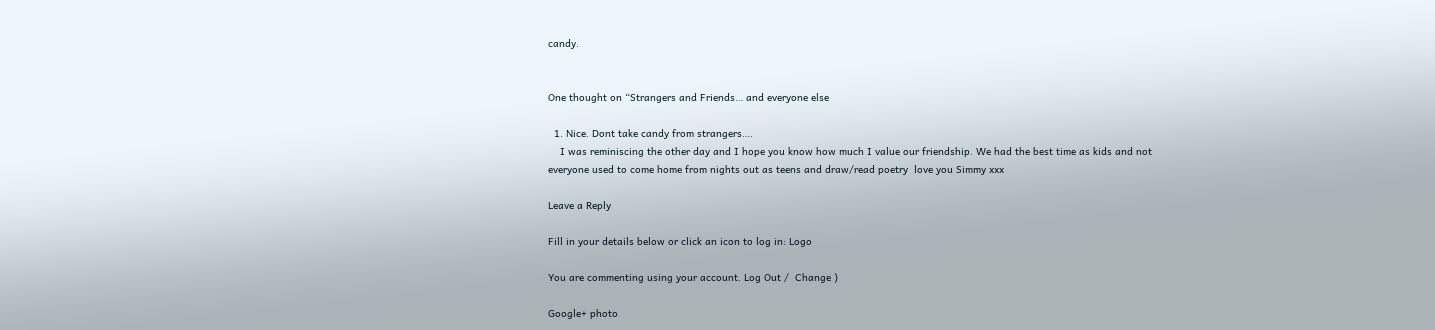candy.


One thought on “Strangers and Friends… and everyone else

  1. Nice. Dont take candy from strangers….
    I was reminiscing the other day and I hope you know how much I value our friendship. We had the best time as kids and not everyone used to come home from nights out as teens and draw/read poetry  love you Simmy xxx

Leave a Reply

Fill in your details below or click an icon to log in: Logo

You are commenting using your account. Log Out /  Change )

Google+ photo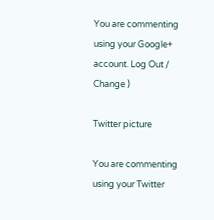You are commenting using your Google+ account. Log Out /  Change )

Twitter picture

You are commenting using your Twitter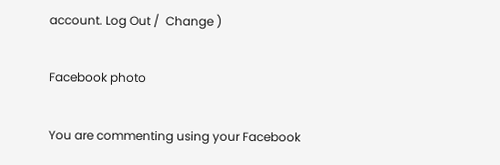account. Log Out /  Change )

Facebook photo

You are commenting using your Facebook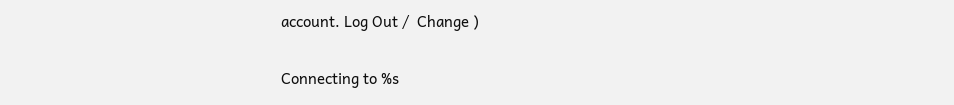account. Log Out /  Change )


Connecting to %s